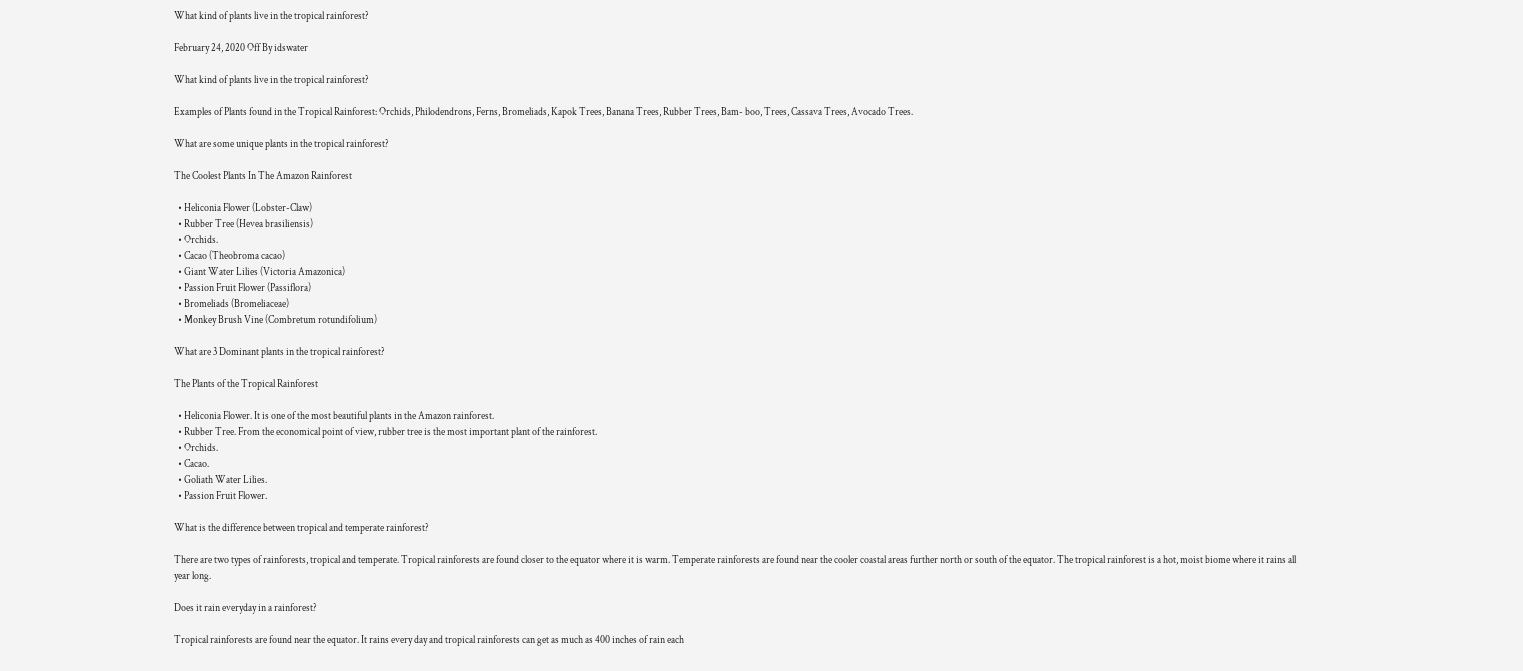What kind of plants live in the tropical rainforest?

February 24, 2020 Off By idswater

What kind of plants live in the tropical rainforest?

Examples of Plants found in the Tropical Rainforest: Orchids, Philodendrons, Ferns, Bromeliads, Kapok Trees, Banana Trees, Rubber Trees, Bam- boo, Trees, Cassava Trees, Avocado Trees.

What are some unique plants in the tropical rainforest?

The Coolest Plants In The Amazon Rainforest

  • Heliconia Flower (Lobster-Claw)
  • Rubber Tree (Hevea brasiliensis)
  • Orchids.
  • Cacao (Theobroma cacao)
  • Giant Water Lilies (Victoria Amazonica)
  • Passion Fruit Flower (Passiflora)
  • Bromeliads (Bromeliaceae)
  • Monkey Brush Vine (Combretum rotundifolium)

What are 3 Dominant plants in the tropical rainforest?

The Plants of the Tropical Rainforest

  • Heliconia Flower. It is one of the most beautiful plants in the Amazon rainforest.
  • Rubber Tree. From the economical point of view, rubber tree is the most important plant of the rainforest.
  • Orchids.
  • Cacao.
  • Goliath Water Lilies.
  • Passion Fruit Flower.

What is the difference between tropical and temperate rainforest?

There are two types of rainforests, tropical and temperate. Tropical rainforests are found closer to the equator where it is warm. Temperate rainforests are found near the cooler coastal areas further north or south of the equator. The tropical rainforest is a hot, moist biome where it rains all year long.

Does it rain everyday in a rainforest?

Tropical rainforests are found near the equator. It rains every day and tropical rainforests can get as much as 400 inches of rain each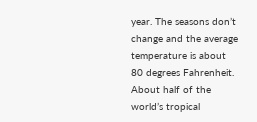year. The seasons don’t change and the average temperature is about 80 degrees Fahrenheit. About half of the world’s tropical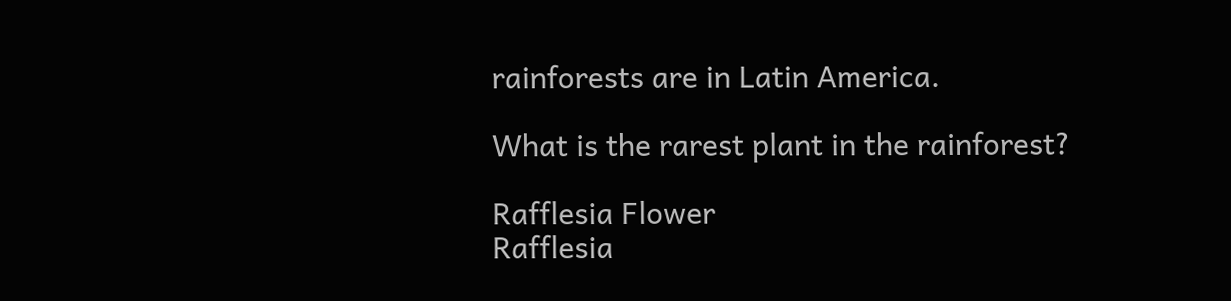rainforests are in Latin America.

What is the rarest plant in the rainforest?

Rafflesia Flower
Rafflesia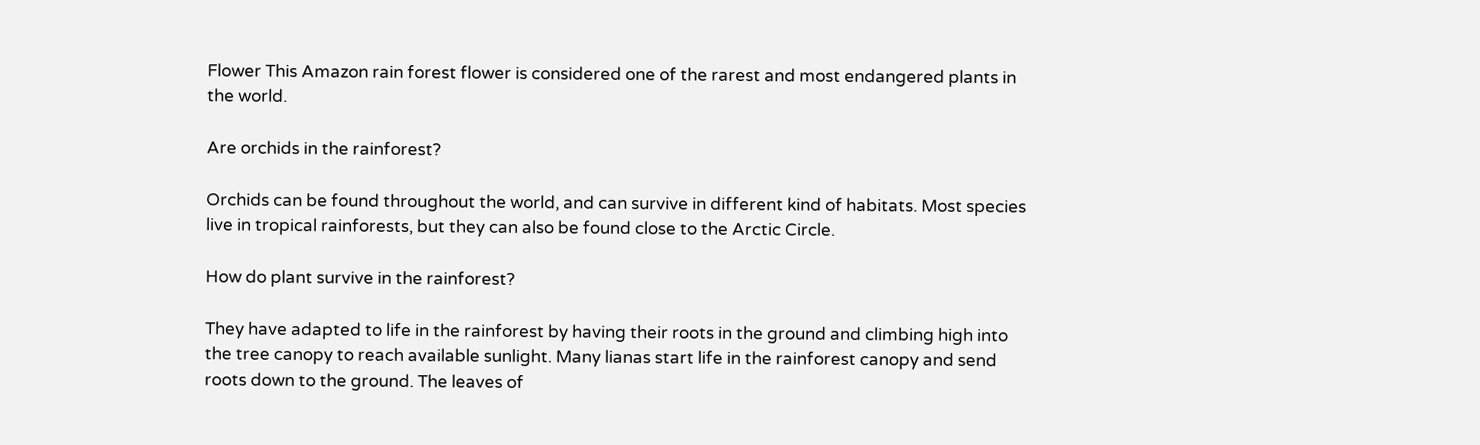Flower This Amazon rain forest flower is considered one of the rarest and most endangered plants in the world.

Are orchids in the rainforest?

Orchids can be found throughout the world, and can survive in different kind of habitats. Most species live in tropical rainforests, but they can also be found close to the Arctic Circle.

How do plant survive in the rainforest?

They have adapted to life in the rainforest by having their roots in the ground and climbing high into the tree canopy to reach available sunlight. Many lianas start life in the rainforest canopy and send roots down to the ground. The leaves of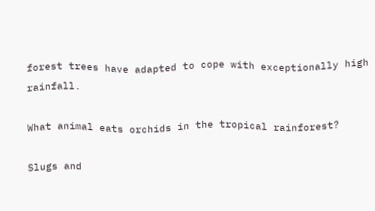forest trees have adapted to cope with exceptionally high rainfall.

What animal eats orchids in the tropical rainforest?

Slugs and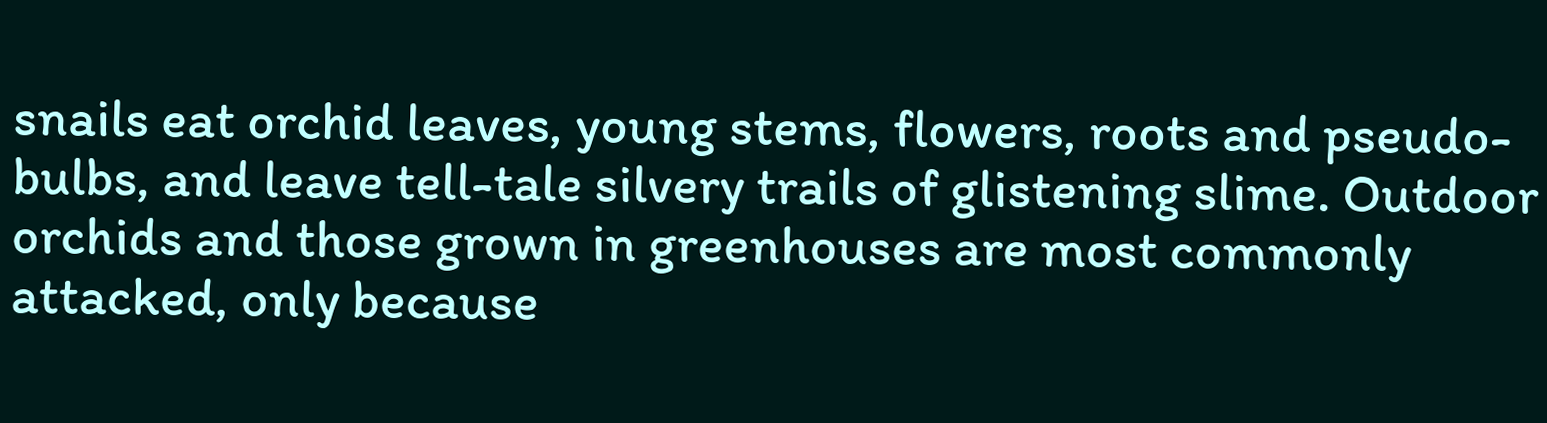snails eat orchid leaves, young stems, flowers, roots and pseudo-bulbs, and leave tell-tale silvery trails of glistening slime. Outdoor orchids and those grown in greenhouses are most commonly attacked, only because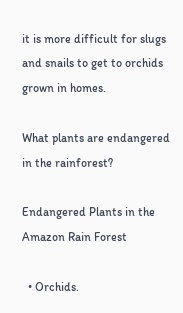it is more difficult for slugs and snails to get to orchids grown in homes.

What plants are endangered in the rainforest?

Endangered Plants in the Amazon Rain Forest

  • Orchids.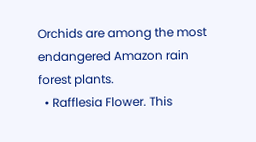Orchids are among the most endangered Amazon rain forest plants.
  • Rafflesia Flower. This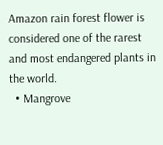Amazon rain forest flower is considered one of the rarest and most endangered plants in the world.
  • Mangrove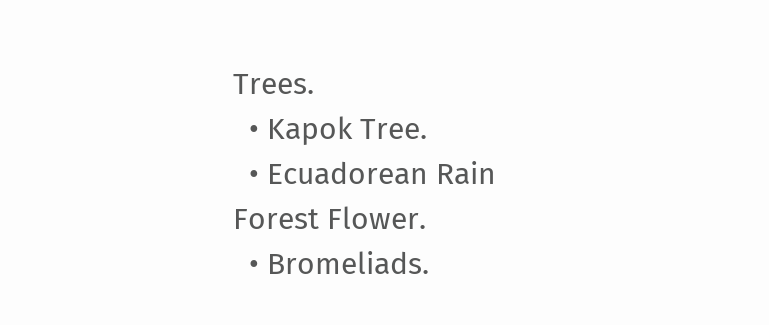Trees.
  • Kapok Tree.
  • Ecuadorean Rain Forest Flower.
  • Bromeliads.